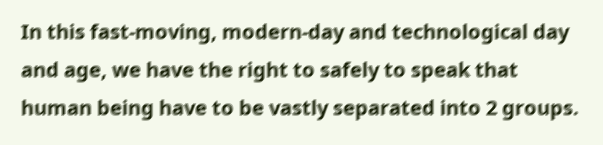In this fast-moving, modern-day and technological day and age, we have the right to safely to speak that human being have to be vastly separated into 2 groups.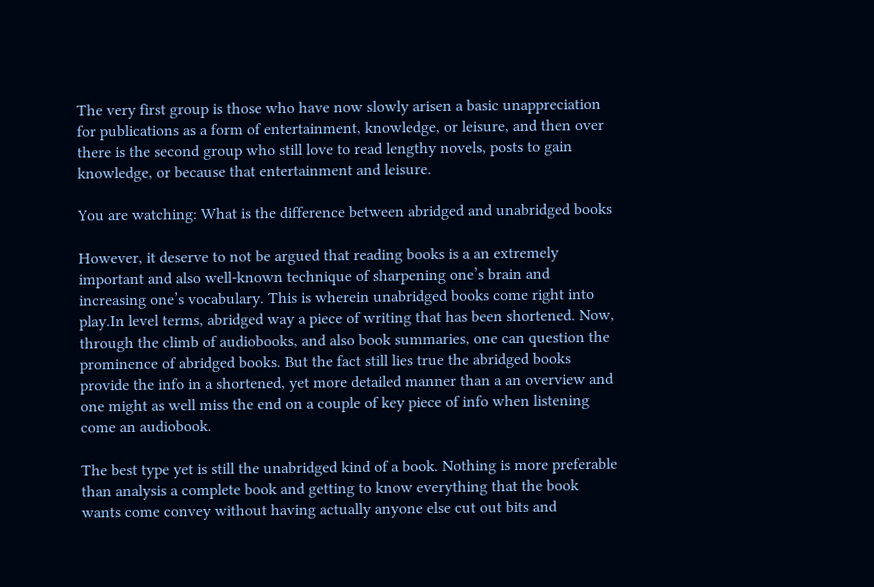The very first group is those who have now slowly arisen a basic unappreciation for publications as a form of entertainment, knowledge, or leisure, and then over there is the second group who still love to read lengthy novels, posts to gain knowledge, or because that entertainment and leisure.

You are watching: What is the difference between abridged and unabridged books

However, it deserve to not be argued that reading books is a an extremely important and also well-known technique of sharpening one’s brain and increasing one’s vocabulary. This is wherein unabridged books come right into play.In level terms, abridged way a piece of writing that has been shortened. Now, through the climb of audiobooks, and also book summaries, one can question the prominence of abridged books. But the fact still lies true the abridged books provide the info in a shortened, yet more detailed manner than a an overview and one might as well miss the end on a couple of key piece of info when listening come an audiobook.

The best type yet is still the unabridged kind of a book. Nothing is more preferable than analysis a complete book and getting to know everything that the book wants come convey without having actually anyone else cut out bits and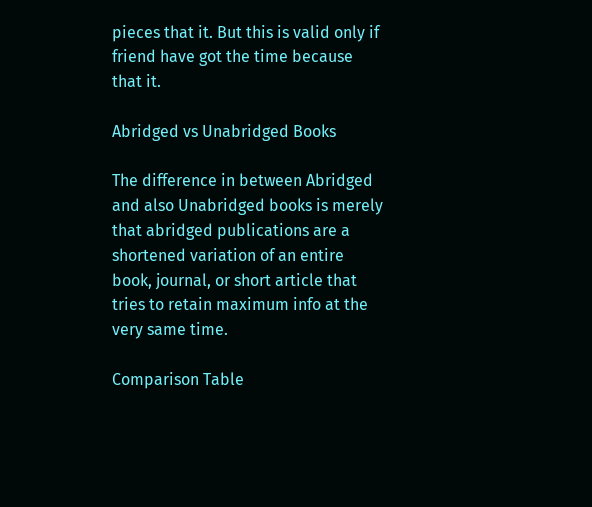pieces that it. But this is valid only if friend have got the time because that it.

Abridged vs Unabridged Books

The difference in between Abridged and also Unabridged books is merely that abridged publications are a shortened variation of an entire book, journal, or short article that tries to retain maximum info at the very same time.

Comparison Table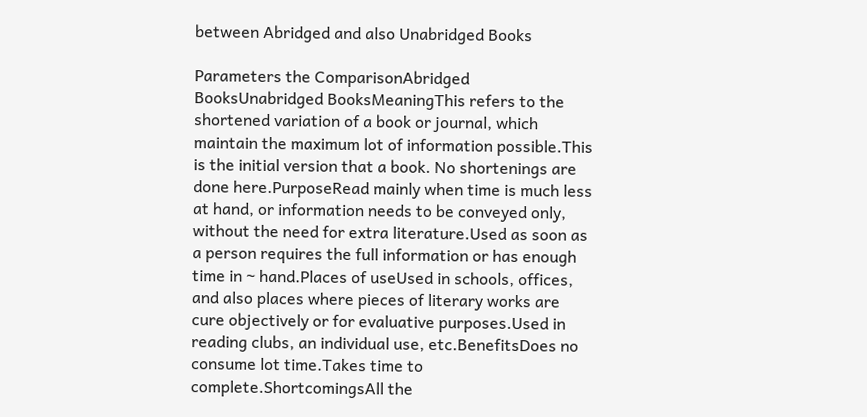between Abridged and also Unabridged Books

Parameters the ComparisonAbridged BooksUnabridged BooksMeaningThis refers to the shortened variation of a book or journal, which maintain the maximum lot of information possible.This is the initial version that a book. No shortenings are done here.PurposeRead mainly when time is much less at hand, or information needs to be conveyed only, without the need for extra literature.Used as soon as a person requires the full information or has enough time in ~ hand.Places of useUsed in schools, offices, and also places where pieces of literary works are cure objectively or for evaluative purposes.Used in reading clubs, an individual use, etc.BenefitsDoes no consume lot time.Takes time to complete.ShortcomingsAll the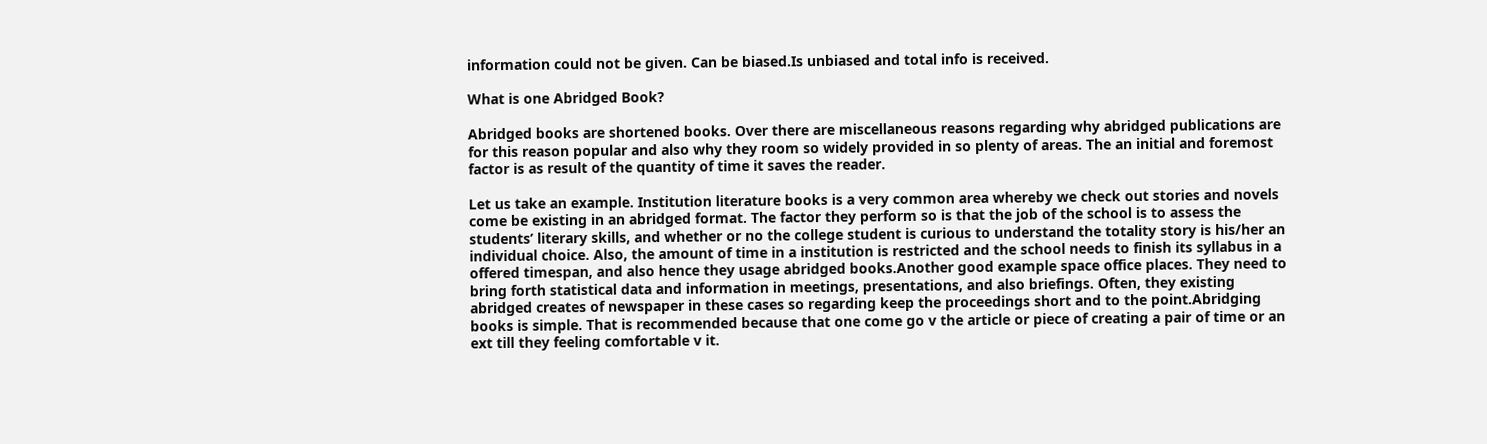information could not be given. Can be biased.Is unbiased and total info is received.

What is one Abridged Book?

Abridged books are shortened books. Over there are miscellaneous reasons regarding why abridged publications are for this reason popular and also why they room so widely provided in so plenty of areas. The an initial and foremost factor is as result of the quantity of time it saves the reader.

Let us take an example. Institution literature books is a very common area whereby we check out stories and novels come be existing in an abridged format. The factor they perform so is that the job of the school is to assess the students’ literary skills, and whether or no the college student is curious to understand the totality story is his/her an individual choice. Also, the amount of time in a institution is restricted and the school needs to finish its syllabus in a offered timespan, and also hence they usage abridged books.Another good example space office places. They need to bring forth statistical data and information in meetings, presentations, and also briefings. Often, they existing abridged creates of newspaper in these cases so regarding keep the proceedings short and to the point.Abridging books is simple. That is recommended because that one come go v the article or piece of creating a pair of time or an ext till they feeling comfortable v it.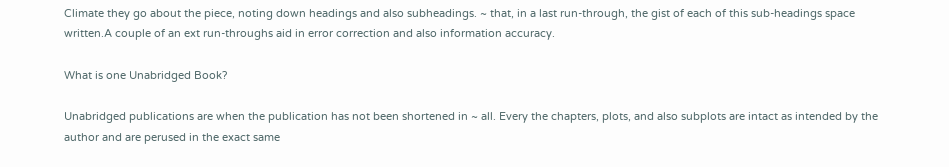Climate they go about the piece, noting down headings and also subheadings. ~ that, in a last run-through, the gist of each of this sub-headings space written.A couple of an ext run-throughs aid in error correction and also information accuracy.

What is one Unabridged Book?

Unabridged publications are when the publication has not been shortened in ~ all. Every the chapters, plots, and also subplots are intact as intended by the author and are perused in the exact same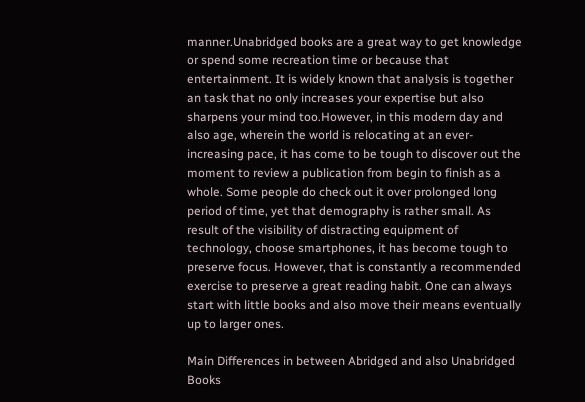manner.Unabridged books are a great way to get knowledge or spend some recreation time or because that entertainment. It is widely known that analysis is together an task that no only increases your expertise but also sharpens your mind too.However, in this modern day and also age, wherein the world is relocating at an ever-increasing pace, it has come to be tough to discover out the moment to review a publication from begin to finish as a whole. Some people do check out it over prolonged long period of time, yet that demography is rather small. As result of the visibility of distracting equipment of technology, choose smartphones, it has become tough to preserve focus. However, that is constantly a recommended exercise to preserve a great reading habit. One can always start with little books and also move their means eventually up to larger ones.

Main Differences in between Abridged and also Unabridged Books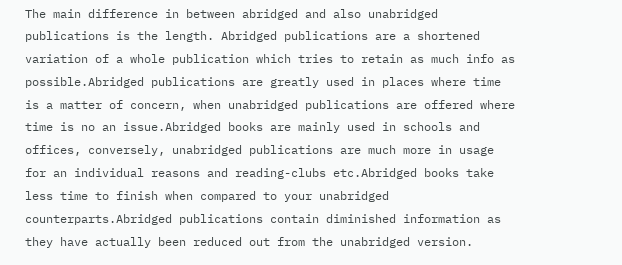The main difference in between abridged and also unabridged publications is the length. Abridged publications are a shortened variation of a whole publication which tries to retain as much info as possible.Abridged publications are greatly used in places where time is a matter of concern, when unabridged publications are offered where time is no an issue.Abridged books are mainly used in schools and offices, conversely, unabridged publications are much more in usage for an individual reasons and reading-clubs etc.Abridged books take less time to finish when compared to your unabridged counterparts.Abridged publications contain diminished information as they have actually been reduced out from the unabridged version.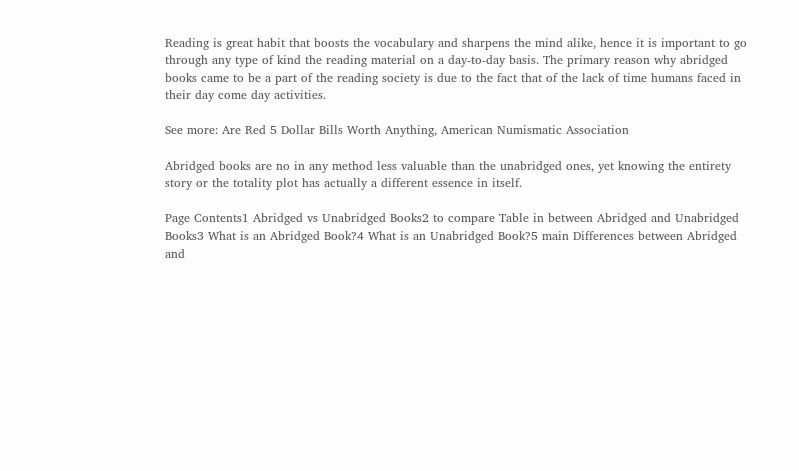Reading is great habit that boosts the vocabulary and sharpens the mind alike, hence it is important to go through any type of kind the reading material on a day-to-day basis. The primary reason why abridged books came to be a part of the reading society is due to the fact that of the lack of time humans faced in their day come day activities.

See more: Are Red 5 Dollar Bills Worth Anything, American Numismatic Association

Abridged books are no in any method less valuable than the unabridged ones, yet knowing the entirety story or the totality plot has actually a different essence in itself.

Page Contents1 Abridged vs Unabridged Books2 to compare Table in between Abridged and Unabridged Books3 What is an Abridged Book?4 What is an Unabridged Book?5 main Differences between Abridged and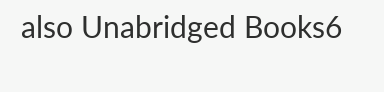also Unabridged Books6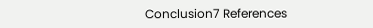Conclusion7 References